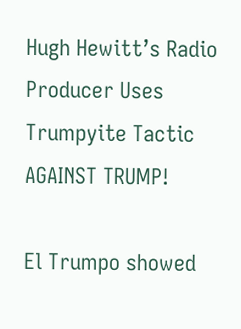Hugh Hewitt’s Radio Producer Uses Trumpyite Tactic AGAINST TRUMP!

El Trumpo showed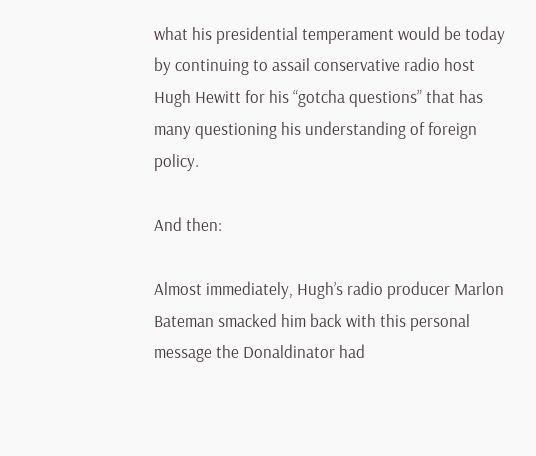what his presidential temperament would be today by continuing to assail conservative radio host Hugh Hewitt for his “gotcha questions” that has many questioning his understanding of foreign policy.

And then:

Almost immediately, Hugh’s radio producer Marlon Bateman smacked him back with this personal message the Donaldinator had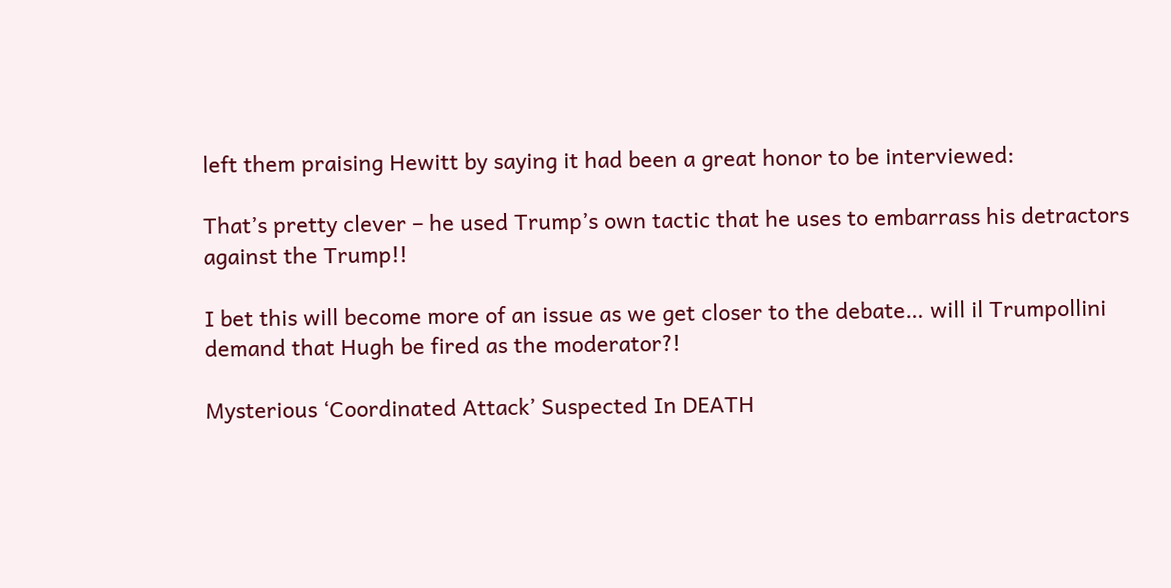left them praising Hewitt by saying it had been a great honor to be interviewed:

That’s pretty clever – he used Trump’s own tactic that he uses to embarrass his detractors against the Trump!!

I bet this will become more of an issue as we get closer to the debate… will il Trumpollini demand that Hugh be fired as the moderator?!

Mysterious ‘Coordinated Attack’ Suspected In DEATH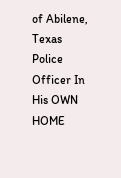of Abilene, Texas Police Officer In His OWN HOME